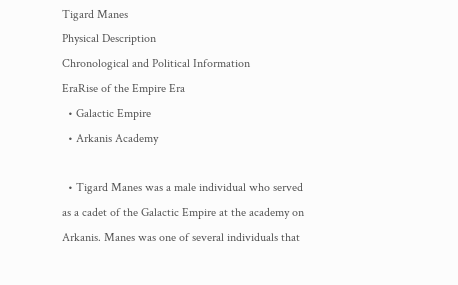Tigard Manes
Physical Description
Chronological and Political Information
EraRise of the Empire Era
  • Galactic Empire
  • Arkanis Academy

  • Tigard Manes was a male individual who served as a cadet of the Galactic Empire at the academy on Arkanis. Manes was one of several individuals that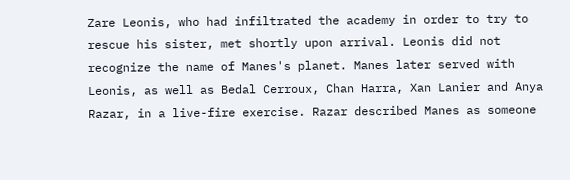Zare Leonis, who had infiltrated the academy in order to try to rescue his sister, met shortly upon arrival. Leonis did not recognize the name of Manes's planet. Manes later served with Leonis, as well as Bedal Cerroux, Chan Harra, Xan Lanier and Anya Razar, in a live-fire exercise. Razar described Manes as someone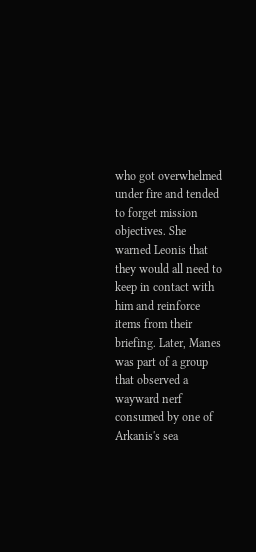who got overwhelmed under fire and tended to forget mission objectives. She warned Leonis that they would all need to keep in contact with him and reinforce items from their briefing. Later, Manes was part of a group that observed a wayward nerf consumed by one of Arkanis's sea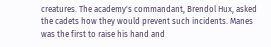creatures. The academy's commandant, Brendol Hux, asked the cadets how they would prevent such incidents. Manes was the first to raise his hand and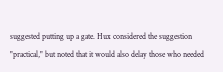suggested putting up a gate. Hux considered the suggestion "practical," but noted that it would also delay those who needed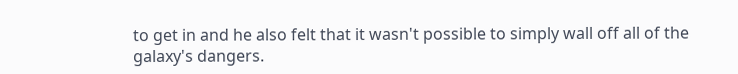to get in and he also felt that it wasn't possible to simply wall off all of the galaxy's dangers.